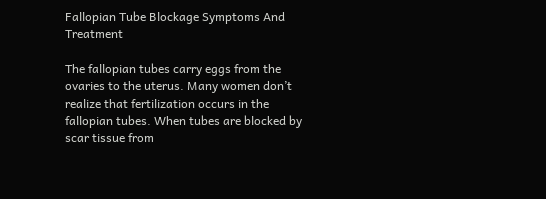Fallopian Tube Blockage Symptoms And Treatment

The fallopian tubes carry eggs from the ovaries to the uterus. Many women don’t realize that fertilization occurs in the fallopian tubes. When tubes are blocked by scar tissue from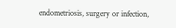endometriosis, surgery or infection,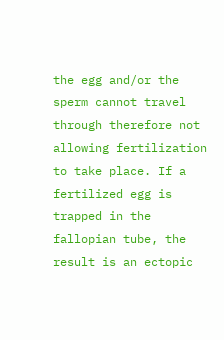the egg and/or the sperm cannot travel through therefore not allowing fertilization to take place. If a fertilized egg is trapped in the fallopian tube, the result is an ectopic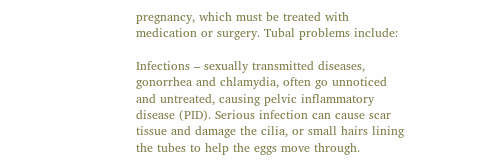pregnancy, which must be treated with medication or surgery. Tubal problems include:

Infections – sexually transmitted diseases, gonorrhea and chlamydia, often go unnoticed and untreated, causing pelvic inflammatory disease (PID). Serious infection can cause scar tissue and damage the cilia, or small hairs lining the tubes to help the eggs move through.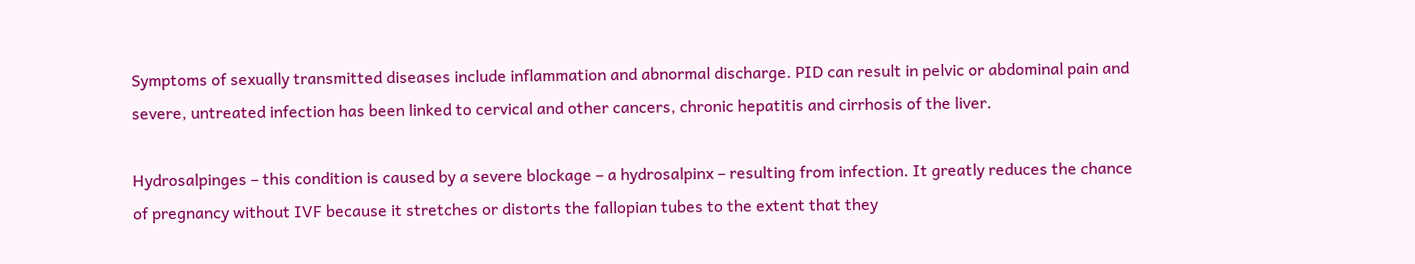Symptoms of sexually transmitted diseases include inflammation and abnormal discharge. PID can result in pelvic or abdominal pain and severe, untreated infection has been linked to cervical and other cancers, chronic hepatitis and cirrhosis of the liver.

Hydrosalpinges – this condition is caused by a severe blockage – a hydrosalpinx – resulting from infection. It greatly reduces the chance of pregnancy without IVF because it stretches or distorts the fallopian tubes to the extent that they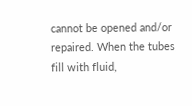cannot be opened and/or repaired. When the tubes fill with fluid,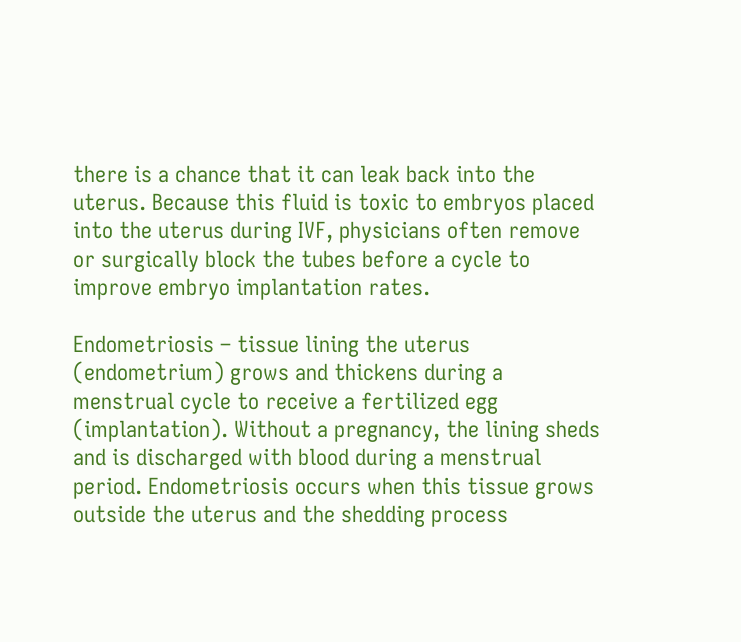there is a chance that it can leak back into the uterus. Because this fluid is toxic to embryos placed into the uterus during IVF, physicians often remove or surgically block the tubes before a cycle to improve embryo implantation rates.

Endometriosis – tissue lining the uterus (endometrium) grows and thickens during a menstrual cycle to receive a fertilized egg (implantation). Without a pregnancy, the lining sheds and is discharged with blood during a menstrual period. Endometriosis occurs when this tissue grows outside the uterus and the shedding process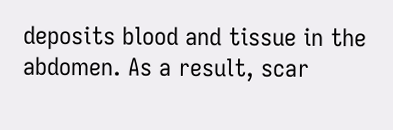deposits blood and tissue in the abdomen. As a result, scar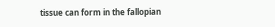tissue can form in the fallopian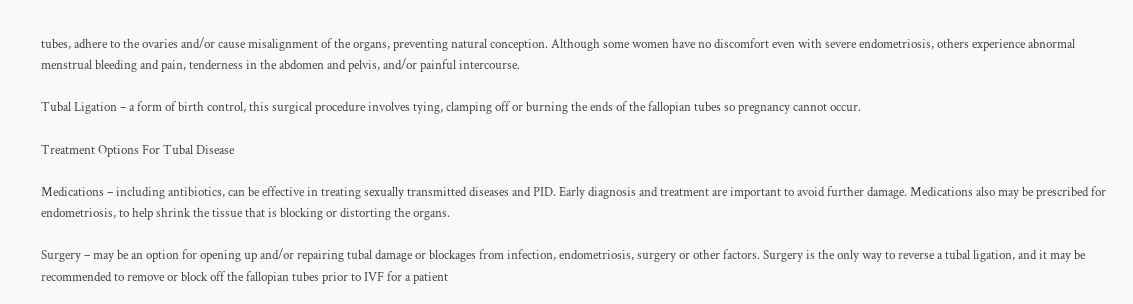tubes, adhere to the ovaries and/or cause misalignment of the organs, preventing natural conception. Although some women have no discomfort even with severe endometriosis, others experience abnormal menstrual bleeding and pain, tenderness in the abdomen and pelvis, and/or painful intercourse.

Tubal Ligation – a form of birth control, this surgical procedure involves tying, clamping off or burning the ends of the fallopian tubes so pregnancy cannot occur.

Treatment Options For Tubal Disease

Medications – including antibiotics, can be effective in treating sexually transmitted diseases and PID. Early diagnosis and treatment are important to avoid further damage. Medications also may be prescribed for endometriosis, to help shrink the tissue that is blocking or distorting the organs.

Surgery – may be an option for opening up and/or repairing tubal damage or blockages from infection, endometriosis, surgery or other factors. Surgery is the only way to reverse a tubal ligation, and it may be recommended to remove or block off the fallopian tubes prior to IVF for a patient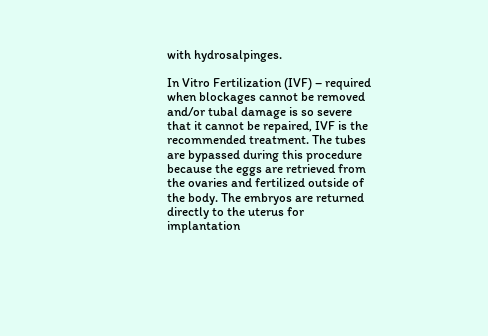with hydrosalpinges.

In Vitro Fertilization (IVF) – required when blockages cannot be removed and/or tubal damage is so severe that it cannot be repaired, IVF is the recommended treatment. The tubes are bypassed during this procedure because the eggs are retrieved from the ovaries and fertilized outside of the body. The embryos are returned directly to the uterus for implantation